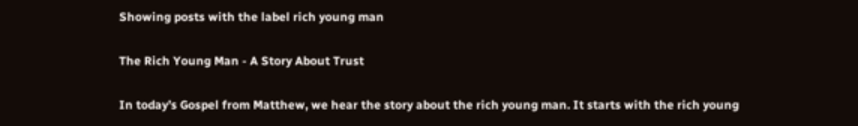Showing posts with the label rich young man

The Rich Young Man - A Story About Trust

In today’s Gospel from Matthew, we hear the story about the rich young man. It starts with the rich young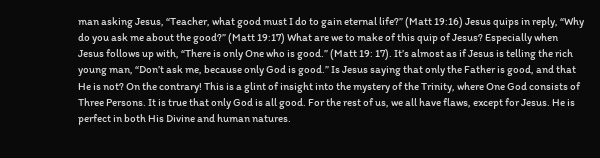man asking Jesus, “Teacher, what good must I do to gain eternal life?” (Matt 19:16) Jesus quips in reply, “Why do you ask me about the good?” (Matt 19:17) What are we to make of this quip of Jesus? Especially when Jesus follows up with, “There is only One who is good.” (Matt 19: 17). It’s almost as if Jesus is telling the rich young man, “Don’t ask me, because only God is good.” Is Jesus saying that only the Father is good, and that He is not? On the contrary! This is a glint of insight into the mystery of the Trinity, where One God consists of Three Persons. It is true that only God is all good. For the rest of us, we all have flaws, except for Jesus. He is perfect in both His Divine and human natures.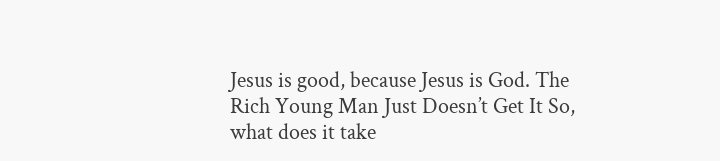Jesus is good, because Jesus is God. The Rich Young Man Just Doesn’t Get It So, what does it take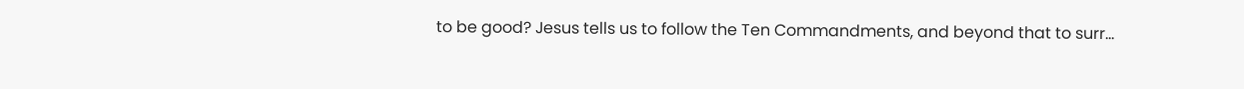to be good? Jesus tells us to follow the Ten Commandments, and beyond that to surr…